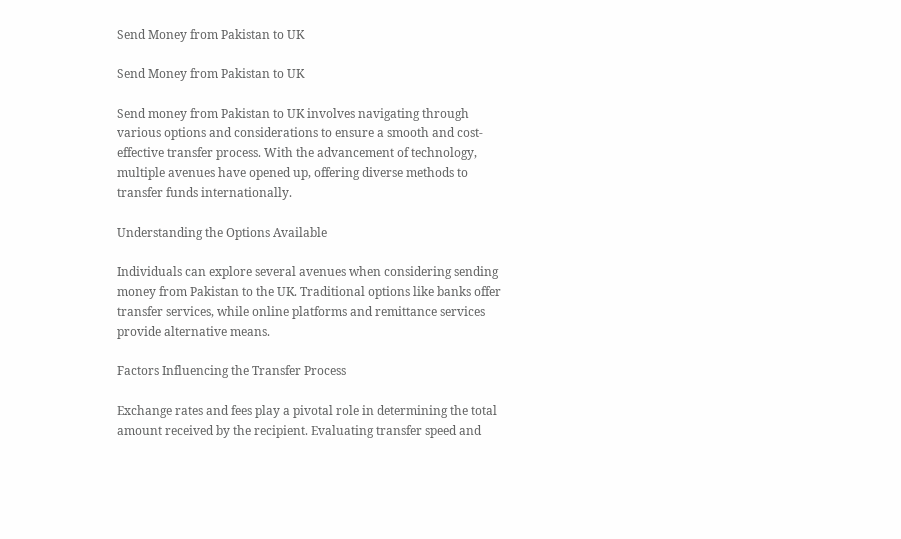Send Money from Pakistan to UK

Send Money from Pakistan to UK

Send money from Pakistan to UK involves navigating through various options and considerations to ensure a smooth and cost-effective transfer process. With the advancement of technology, multiple avenues have opened up, offering diverse methods to transfer funds internationally.

Understanding the Options Available

Individuals can explore several avenues when considering sending money from Pakistan to the UK. Traditional options like banks offer transfer services, while online platforms and remittance services provide alternative means.

Factors Influencing the Transfer Process

Exchange rates and fees play a pivotal role in determining the total amount received by the recipient. Evaluating transfer speed and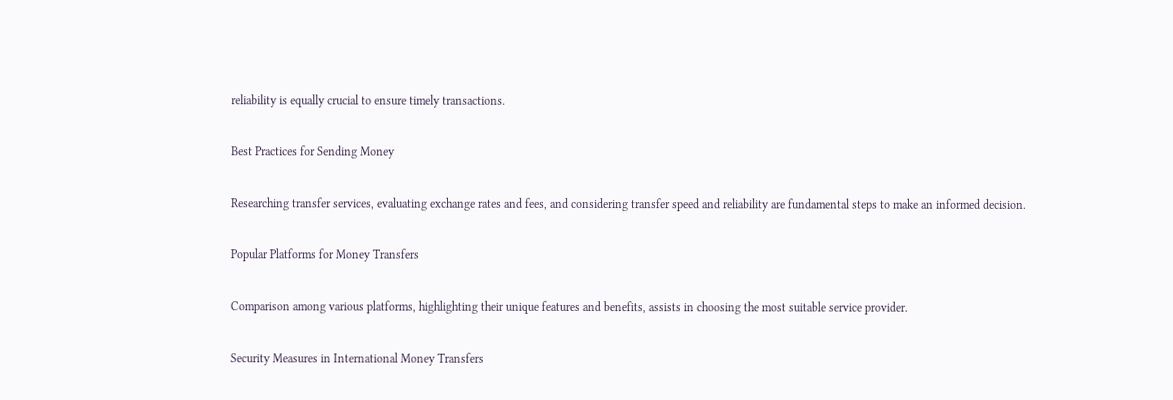reliability is equally crucial to ensure timely transactions.

Best Practices for Sending Money

Researching transfer services, evaluating exchange rates and fees, and considering transfer speed and reliability are fundamental steps to make an informed decision.

Popular Platforms for Money Transfers

Comparison among various platforms, highlighting their unique features and benefits, assists in choosing the most suitable service provider.

Security Measures in International Money Transfers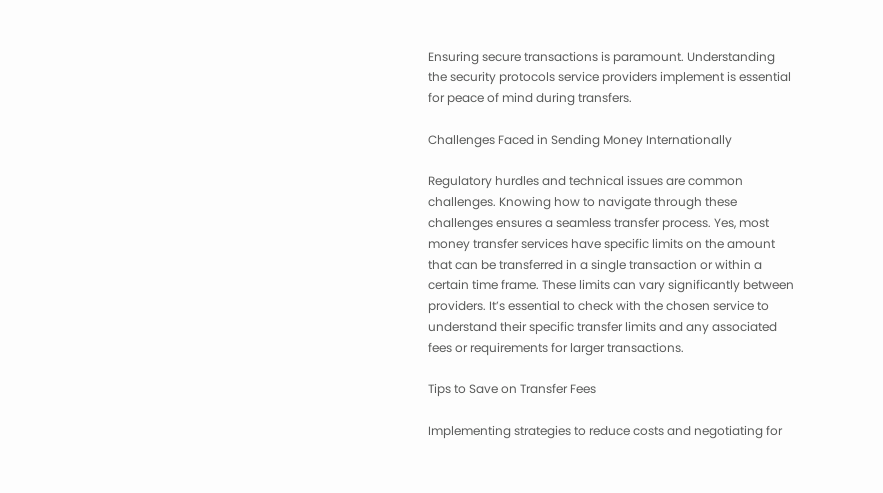Ensuring secure transactions is paramount. Understanding the security protocols service providers implement is essential for peace of mind during transfers.

Challenges Faced in Sending Money Internationally

Regulatory hurdles and technical issues are common challenges. Knowing how to navigate through these challenges ensures a seamless transfer process. Yes, most money transfer services have specific limits on the amount that can be transferred in a single transaction or within a certain time frame. These limits can vary significantly between providers. It’s essential to check with the chosen service to understand their specific transfer limits and any associated fees or requirements for larger transactions.

Tips to Save on Transfer Fees

Implementing strategies to reduce costs and negotiating for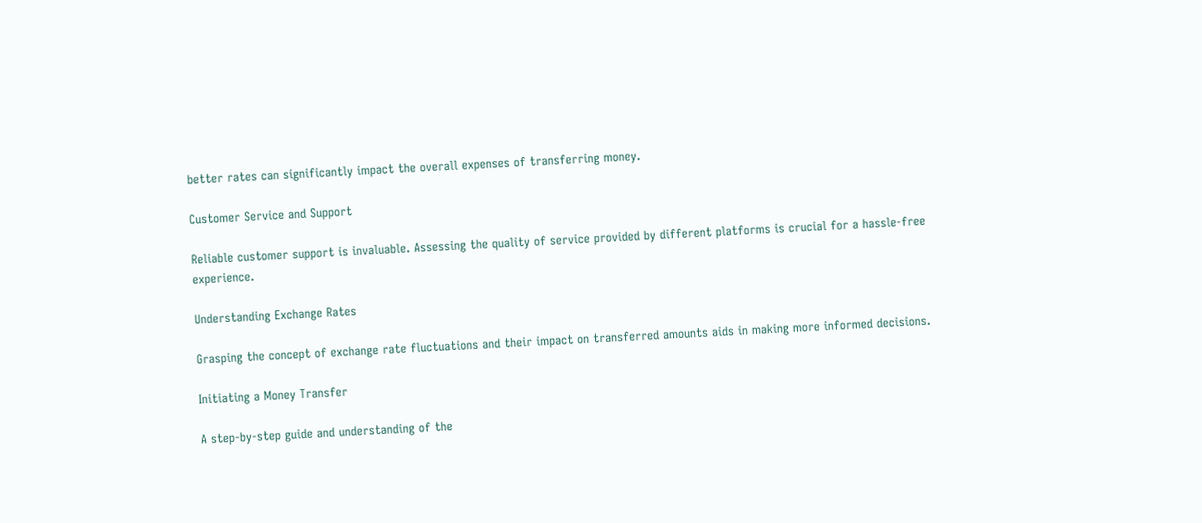better rates can significantly impact the overall expenses of transferring money.

Customer Service and Support

Reliable customer support is invaluable. Assessing the quality of service provided by different platforms is crucial for a hassle-free experience.

Understanding Exchange Rates

Grasping the concept of exchange rate fluctuations and their impact on transferred amounts aids in making more informed decisions.

Initiating a Money Transfer

A step-by-step guide and understanding of the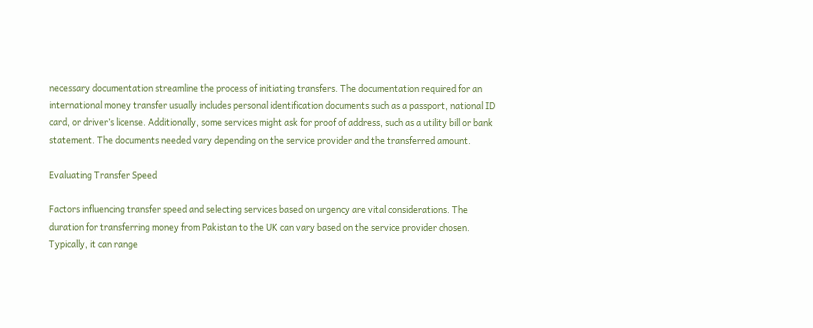necessary documentation streamline the process of initiating transfers. The documentation required for an international money transfer usually includes personal identification documents such as a passport, national ID card, or driver’s license. Additionally, some services might ask for proof of address, such as a utility bill or bank statement. The documents needed vary depending on the service provider and the transferred amount.

Evaluating Transfer Speed

Factors influencing transfer speed and selecting services based on urgency are vital considerations. The duration for transferring money from Pakistan to the UK can vary based on the service provider chosen. Typically, it can range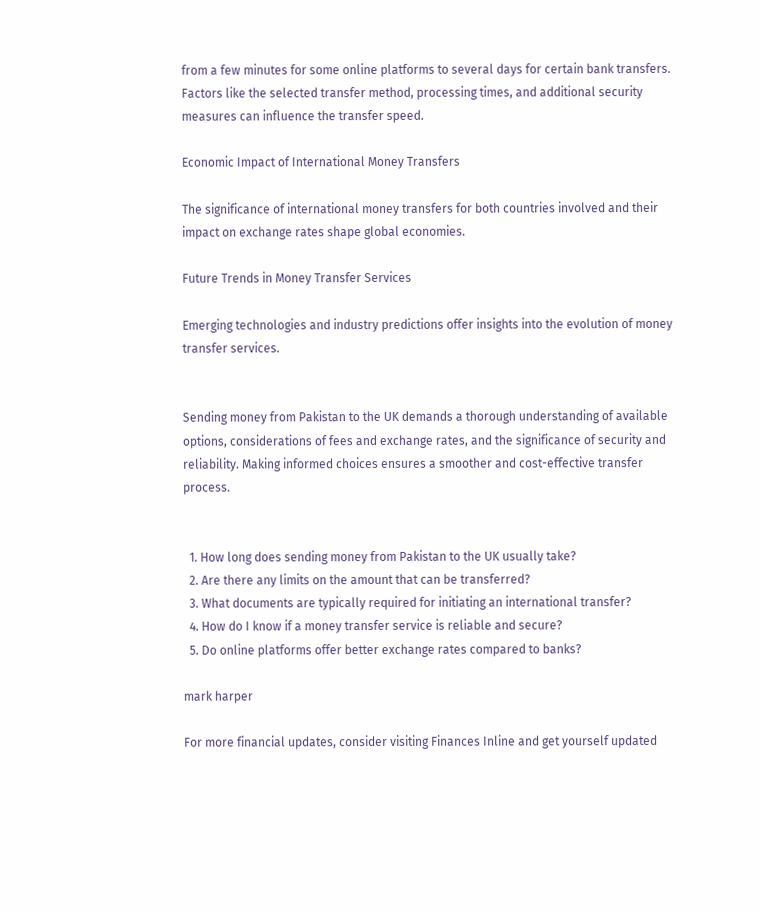from a few minutes for some online platforms to several days for certain bank transfers. Factors like the selected transfer method, processing times, and additional security measures can influence the transfer speed.

Economic Impact of International Money Transfers

The significance of international money transfers for both countries involved and their impact on exchange rates shape global economies.

Future Trends in Money Transfer Services

Emerging technologies and industry predictions offer insights into the evolution of money transfer services.


Sending money from Pakistan to the UK demands a thorough understanding of available options, considerations of fees and exchange rates, and the significance of security and reliability. Making informed choices ensures a smoother and cost-effective transfer process.


  1. How long does sending money from Pakistan to the UK usually take?
  2. Are there any limits on the amount that can be transferred?
  3. What documents are typically required for initiating an international transfer?
  4. How do I know if a money transfer service is reliable and secure?
  5. Do online platforms offer better exchange rates compared to banks?

mark harper

For more financial updates, consider visiting Finances Inline and get yourself updated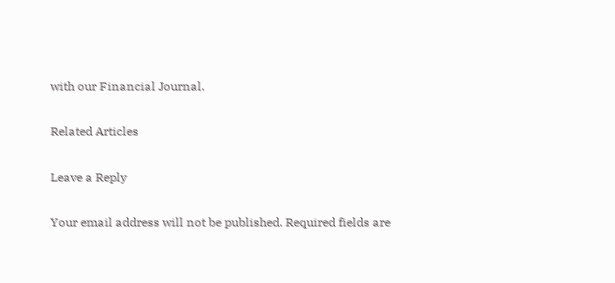with our Financial Journal.

Related Articles

Leave a Reply

Your email address will not be published. Required fields are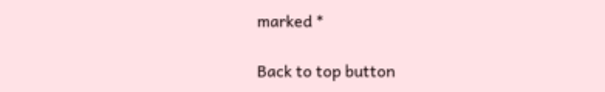marked *

Back to top button